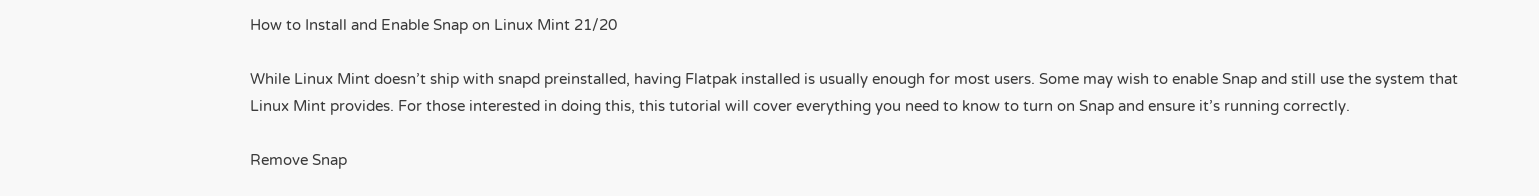How to Install and Enable Snap on Linux Mint 21/20

While Linux Mint doesn’t ship with snapd preinstalled, having Flatpak installed is usually enough for most users. Some may wish to enable Snap and still use the system that Linux Mint provides. For those interested in doing this, this tutorial will cover everything you need to know to turn on Snap and ensure it’s running correctly.

Remove Snap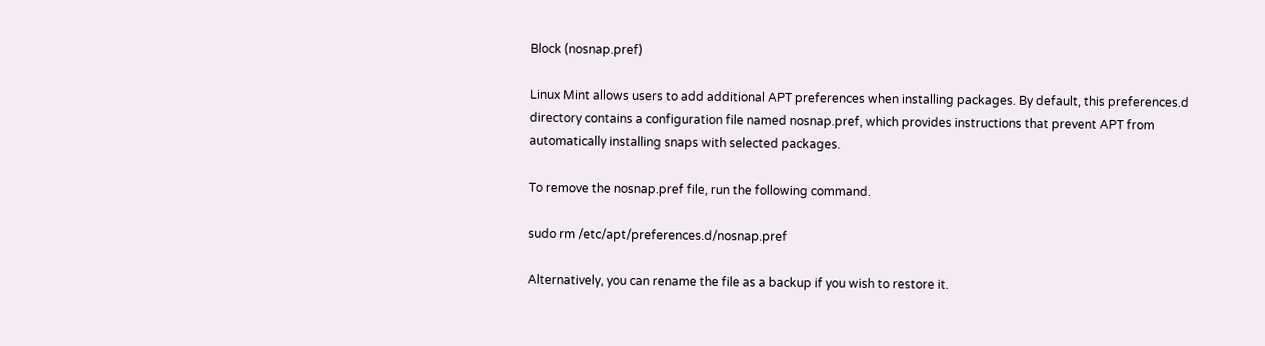Block (nosnap.pref)

Linux Mint allows users to add additional APT preferences when installing packages. By default, this preferences.d directory contains a configuration file named nosnap.pref, which provides instructions that prevent APT from automatically installing snaps with selected packages.

To remove the nosnap.pref file, run the following command.

sudo rm /etc/apt/preferences.d/nosnap.pref

Alternatively, you can rename the file as a backup if you wish to restore it.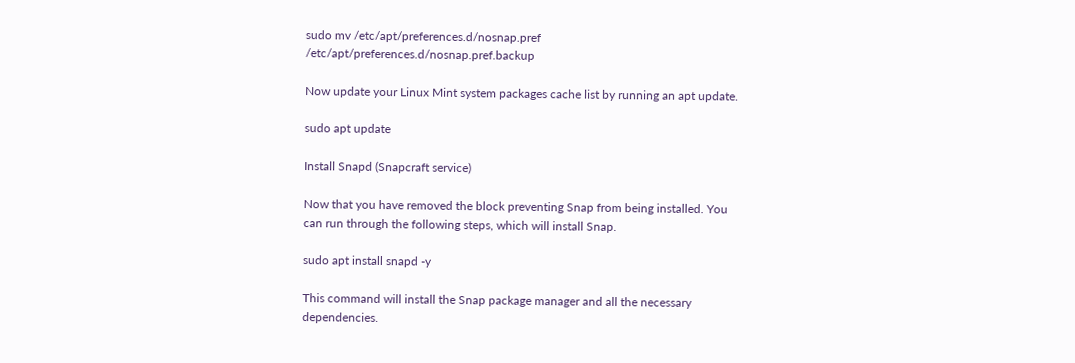sudo mv /etc/apt/preferences.d/nosnap.pref /etc/apt/preferences.d/nosnap.pref.backup

Now update your Linux Mint system packages cache list by running an apt update.

sudo apt update

Install Snapd (Snapcraft service)

Now that you have removed the block preventing Snap from being installed. You can run through the following steps, which will install Snap.

sudo apt install snapd -y

This command will install the Snap package manager and all the necessary dependencies.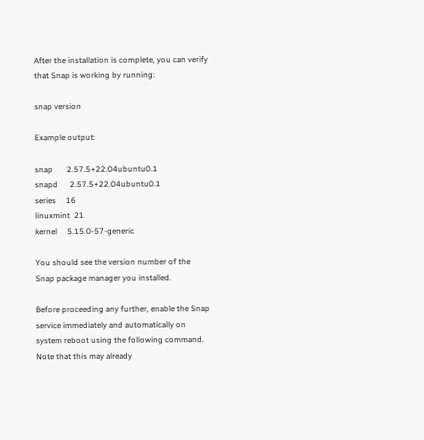After the installation is complete, you can verify that Snap is working by running:

snap version

Example output:

snap       2.57.5+22.04ubuntu0.1
snapd      2.57.5+22.04ubuntu0.1
series     16
linuxmint  21
kernel     5.15.0-57-generic

You should see the version number of the Snap package manager you installed.

Before proceeding any further, enable the Snap service immediately and automatically on system reboot using the following command. Note that this may already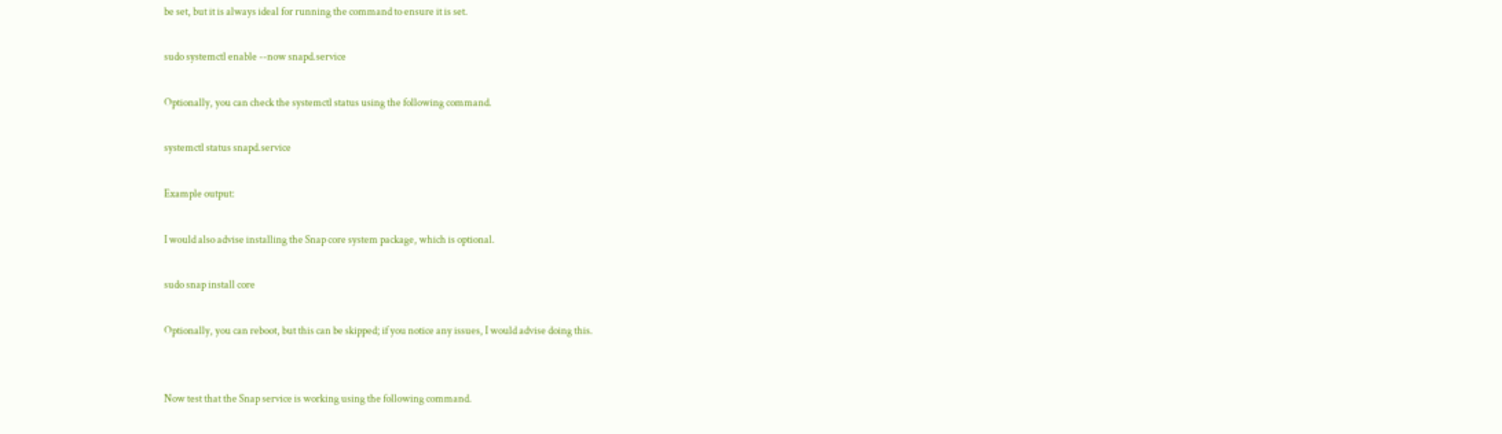be set, but it is always ideal for running the command to ensure it is set.

sudo systemctl enable --now snapd.service

Optionally, you can check the systemctl status using the following command.

systemctl status snapd.service

Example output:

I would also advise installing the Snap core system package, which is optional.

sudo snap install core

Optionally, you can reboot, but this can be skipped; if you notice any issues, I would advise doing this.


Now test that the Snap service is working using the following command.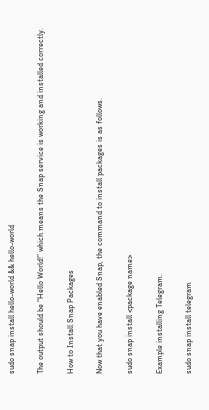sudo snap install hello-world && hello-world

The output should be “Hello World!” which means the Snap service is working and installed correctly.

How to Install Snap Packages

Now that you have enabled Snap, the command to install packages is as follows.

sudo snap install <package name>

Example installing Telegram.

sudo snap install telegram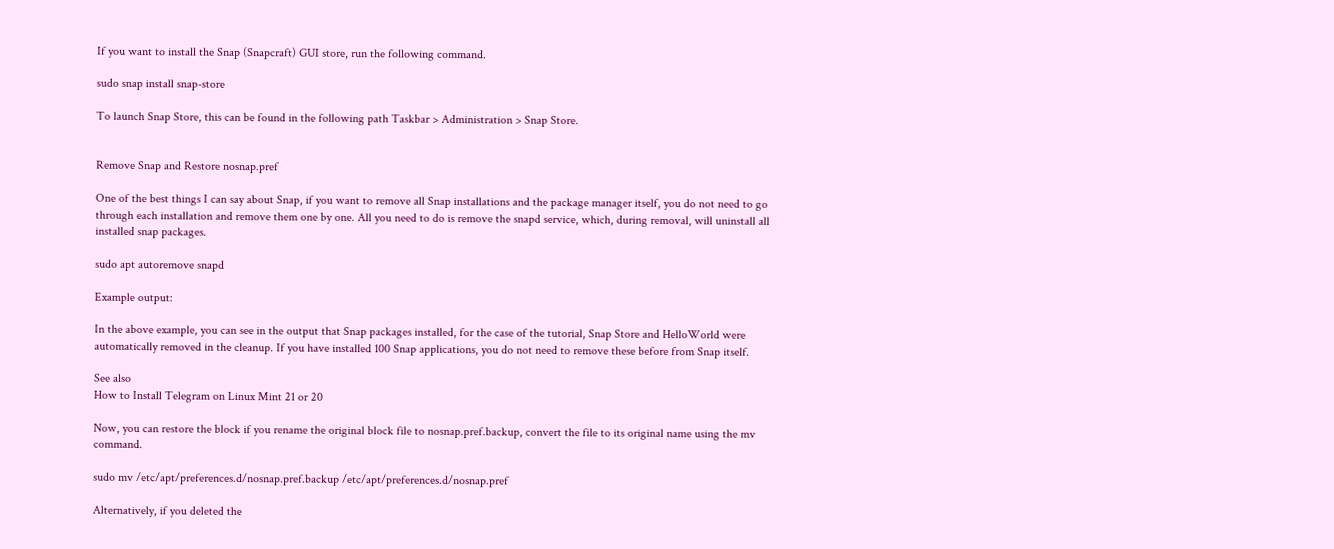If you want to install the Snap (Snapcraft) GUI store, run the following command.

sudo snap install snap-store

To launch Snap Store, this can be found in the following path Taskbar > Administration > Snap Store.


Remove Snap and Restore nosnap.pref

One of the best things I can say about Snap, if you want to remove all Snap installations and the package manager itself, you do not need to go through each installation and remove them one by one. All you need to do is remove the snapd service, which, during removal, will uninstall all installed snap packages.

sudo apt autoremove snapd

Example output:

In the above example, you can see in the output that Snap packages installed, for the case of the tutorial, Snap Store and HelloWorld were automatically removed in the cleanup. If you have installed 100 Snap applications, you do not need to remove these before from Snap itself.

See also
How to Install Telegram on Linux Mint 21 or 20

Now, you can restore the block if you rename the original block file to nosnap.pref.backup, convert the file to its original name using the mv command.

sudo mv /etc/apt/preferences.d/nosnap.pref.backup /etc/apt/preferences.d/nosnap.pref

Alternatively, if you deleted the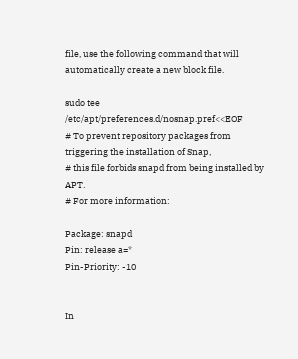file, use the following command that will automatically create a new block file.

sudo tee /etc/apt/preferences.d/nosnap.pref<<EOF
# To prevent repository packages from triggering the installation of Snap,
# this file forbids snapd from being installed by APT.
# For more information:

Package: snapd
Pin: release a=*
Pin-Priority: -10


In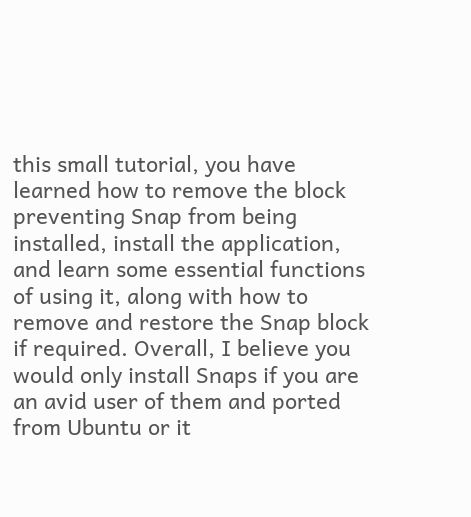this small tutorial, you have learned how to remove the block preventing Snap from being installed, install the application, and learn some essential functions of using it, along with how to remove and restore the Snap block if required. Overall, I believe you would only install Snaps if you are an avid user of them and ported from Ubuntu or it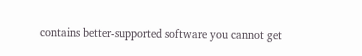contains better-supported software you cannot get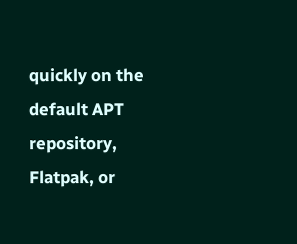quickly on the default APT repository, Flatpak, or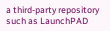a third-party repository such as LaunchPAD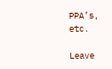PPA’s, etc.

Leave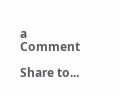a Comment

Share to...